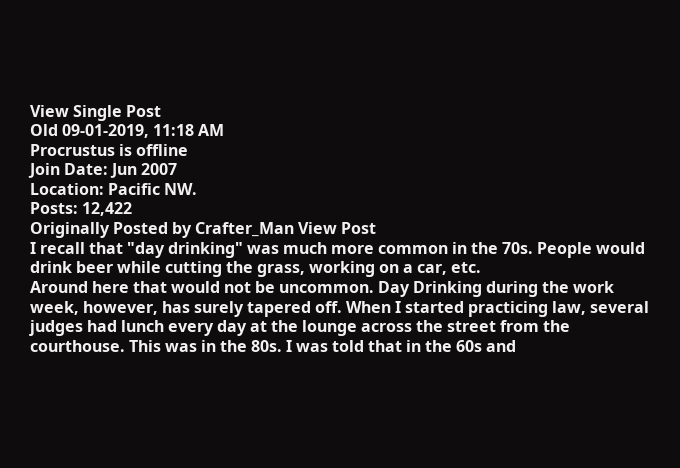View Single Post
Old 09-01-2019, 11:18 AM
Procrustus is offline
Join Date: Jun 2007
Location: Pacific NW.
Posts: 12,422
Originally Posted by Crafter_Man View Post
I recall that "day drinking" was much more common in the 70s. People would drink beer while cutting the grass, working on a car, etc.
Around here that would not be uncommon. Day Drinking during the work week, however, has surely tapered off. When I started practicing law, several judges had lunch every day at the lounge across the street from the courthouse. This was in the 80s. I was told that in the 60s and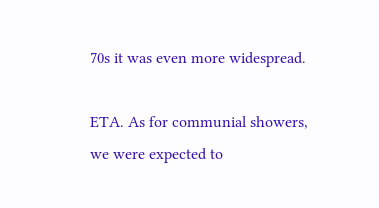70s it was even more widespread.

ETA. As for communial showers, we were expected to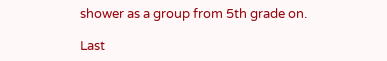shower as a group from 5th grade on.

Last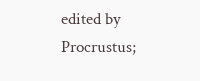edited by Procrustus;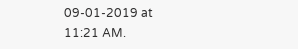09-01-2019 at 11:21 AM.